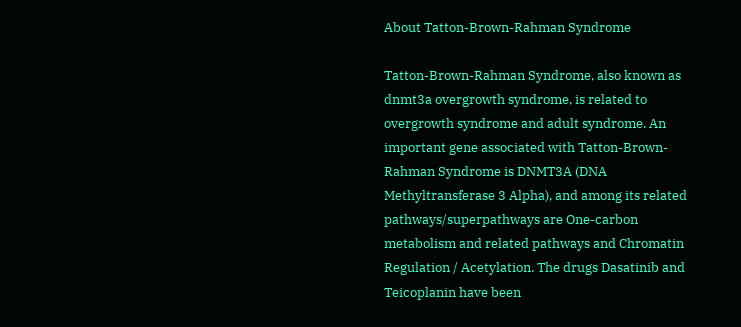About Tatton-Brown-Rahman Syndrome

Tatton-Brown-Rahman Syndrome, also known as dnmt3a overgrowth syndrome, is related to overgrowth syndrome and adult syndrome. An important gene associated with Tatton-Brown-Rahman Syndrome is DNMT3A (DNA Methyltransferase 3 Alpha), and among its related pathways/superpathways are One-carbon metabolism and related pathways and Chromatin Regulation / Acetylation. The drugs Dasatinib and Teicoplanin have been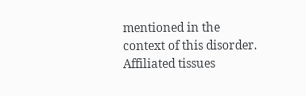mentioned in the context of this disorder. Affiliated tissues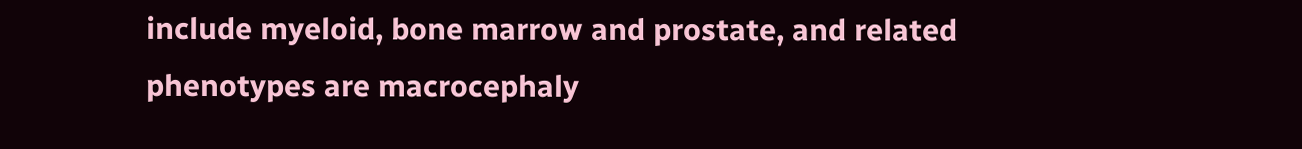include myeloid, bone marrow and prostate, and related phenotypes are macrocephaly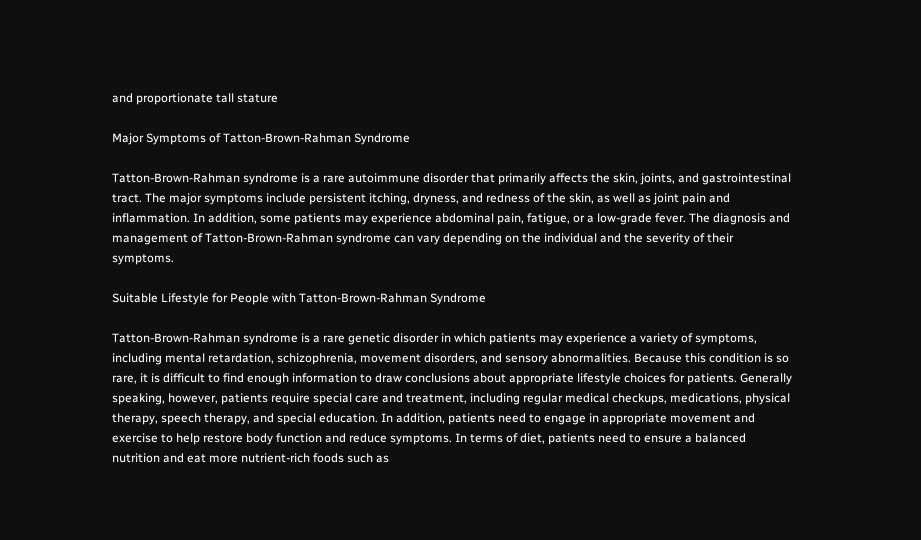and proportionate tall stature

Major Symptoms of Tatton-Brown-Rahman Syndrome

Tatton-Brown-Rahman syndrome is a rare autoimmune disorder that primarily affects the skin, joints, and gastrointestinal tract. The major symptoms include persistent itching, dryness, and redness of the skin, as well as joint pain and inflammation. In addition, some patients may experience abdominal pain, fatigue, or a low-grade fever. The diagnosis and management of Tatton-Brown-Rahman syndrome can vary depending on the individual and the severity of their symptoms.

Suitable Lifestyle for People with Tatton-Brown-Rahman Syndrome

Tatton-Brown-Rahman syndrome is a rare genetic disorder in which patients may experience a variety of symptoms, including mental retardation, schizophrenia, movement disorders, and sensory abnormalities. Because this condition is so rare, it is difficult to find enough information to draw conclusions about appropriate lifestyle choices for patients. Generally speaking, however, patients require special care and treatment, including regular medical checkups, medications, physical therapy, speech therapy, and special education. In addition, patients need to engage in appropriate movement and exercise to help restore body function and reduce symptoms. In terms of diet, patients need to ensure a balanced nutrition and eat more nutrient-rich foods such as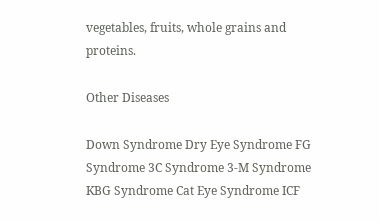vegetables, fruits, whole grains and proteins.

Other Diseases

Down Syndrome Dry Eye Syndrome FG Syndrome 3C Syndrome 3-M Syndrome KBG Syndrome Cat Eye Syndrome ICF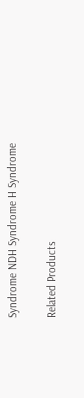Syndrome NDH Syndrome H Syndrome

Related Products